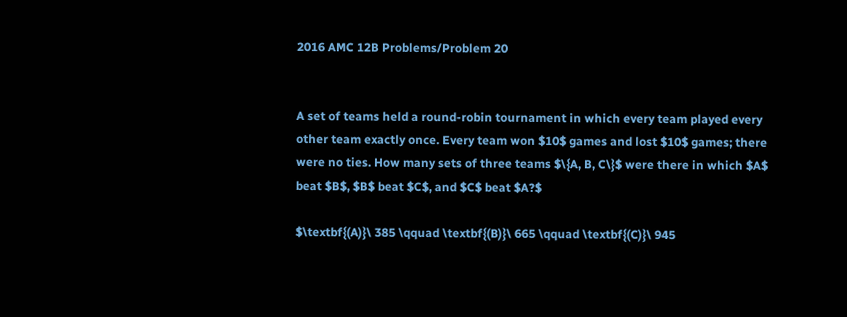2016 AMC 12B Problems/Problem 20


A set of teams held a round-robin tournament in which every team played every other team exactly once. Every team won $10$ games and lost $10$ games; there were no ties. How many sets of three teams $\{A, B, C\}$ were there in which $A$ beat $B$, $B$ beat $C$, and $C$ beat $A?$

$\textbf{(A)}\ 385 \qquad \textbf{(B)}\ 665 \qquad \textbf{(C)}\ 945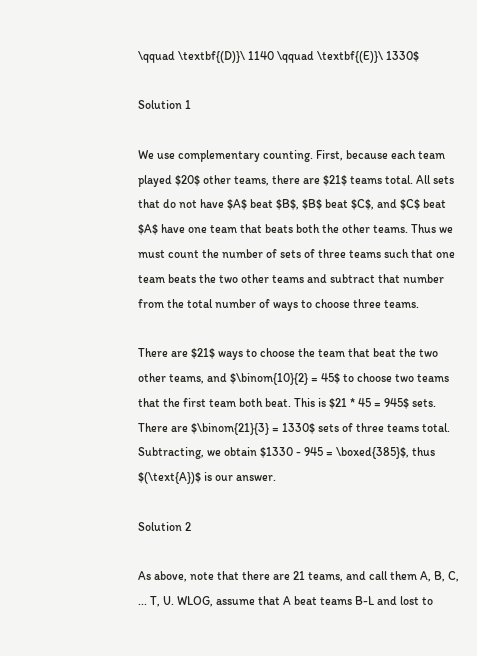\qquad \textbf{(D)}\ 1140 \qquad \textbf{(E)}\ 1330$

Solution 1

We use complementary counting. First, because each team played $20$ other teams, there are $21$ teams total. All sets that do not have $A$ beat $B$, $B$ beat $C$, and $C$ beat $A$ have one team that beats both the other teams. Thus we must count the number of sets of three teams such that one team beats the two other teams and subtract that number from the total number of ways to choose three teams.

There are $21$ ways to choose the team that beat the two other teams, and $\binom{10}{2} = 45$ to choose two teams that the first team both beat. This is $21 * 45 = 945$ sets. There are $\binom{21}{3} = 1330$ sets of three teams total. Subtracting, we obtain $1330 - 945 = \boxed{385}$, thus $(\text{A})$ is our answer.

Solution 2

As above, note that there are 21 teams, and call them A, B, C, ... T, U. WLOG, assume that A beat teams B-L and lost to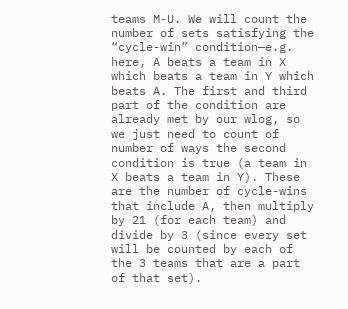teams M-U. We will count the number of sets satisfying the “cycle-win” condition—e.g. here, A beats a team in X which beats a team in Y which beats A. The first and third part of the condition are already met by our wlog, so we just need to count of number of ways the second condition is true (a team in X beats a team in Y). These are the number of cycle-wins that include A, then multiply by 21 (for each team) and divide by 3 (since every set will be counted by each of the 3 teams that are a part of that set).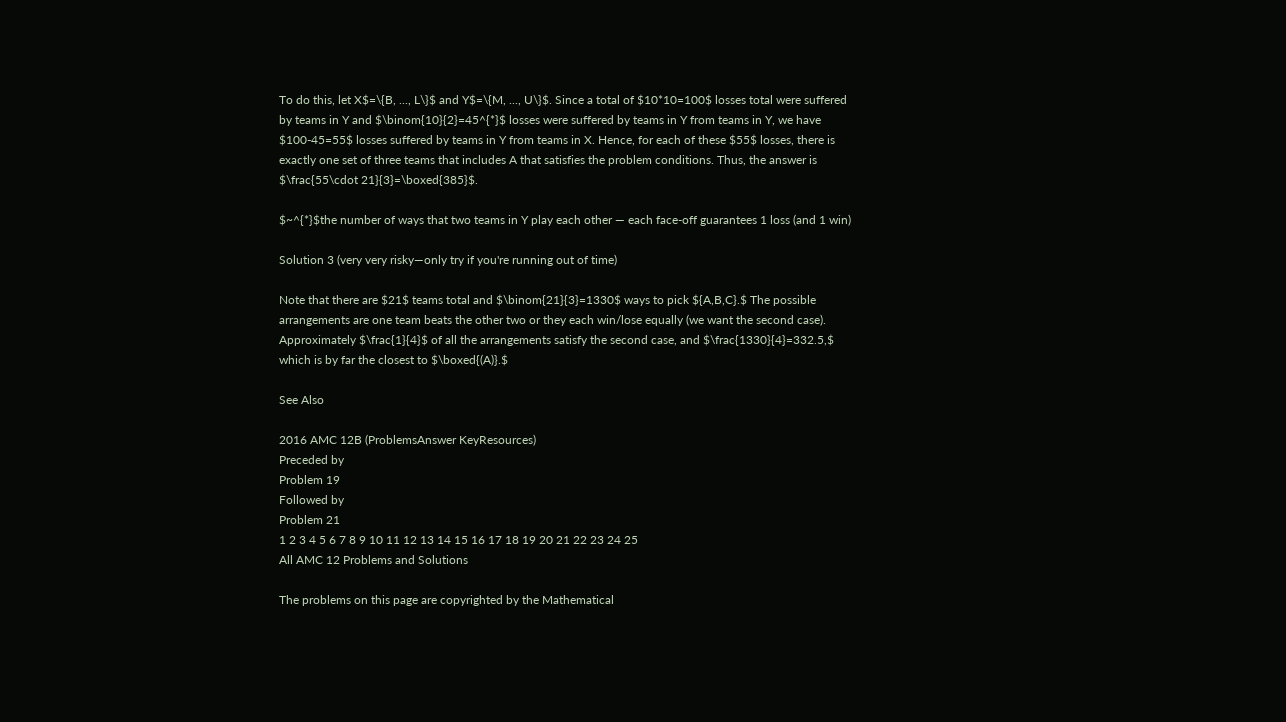To do this, let X$=\{B, ..., L\}$ and Y$=\{M, ..., U\}$. Since a total of $10*10=100$ losses total were suffered by teams in Y and $\binom{10}{2}=45^{*}$ losses were suffered by teams in Y from teams in Y, we have $100-45=55$ losses suffered by teams in Y from teams in X. Hence, for each of these $55$ losses, there is exactly one set of three teams that includes A that satisfies the problem conditions. Thus, the answer is $\frac{55\cdot 21}{3}=\boxed{385}$.

$~^{*}$the number of ways that two teams in Y play each other — each face-off guarantees 1 loss (and 1 win)

Solution 3 (very very risky—only try if you're running out of time)

Note that there are $21$ teams total and $\binom{21}{3}=1330$ ways to pick ${A,B,C}.$ The possible arrangements are one team beats the other two or they each win/lose equally (we want the second case). Approximately $\frac{1}{4}$ of all the arrangements satisfy the second case, and $\frac{1330}{4}=332.5,$ which is by far the closest to $\boxed{(A)}.$

See Also

2016 AMC 12B (ProblemsAnswer KeyResources)
Preceded by
Problem 19
Followed by
Problem 21
1 2 3 4 5 6 7 8 9 10 11 12 13 14 15 16 17 18 19 20 21 22 23 24 25
All AMC 12 Problems and Solutions

The problems on this page are copyrighted by the Mathematical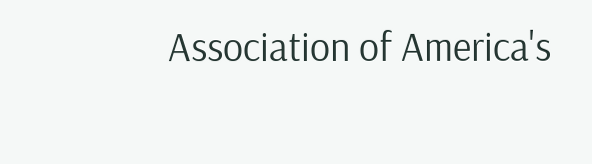Association of America's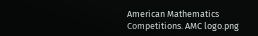American Mathematics Competitions. AMC logo.png